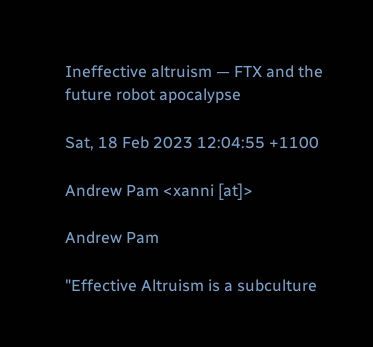Ineffective altruism — FTX and the future robot apocalypse

Sat, 18 Feb 2023 12:04:55 +1100

Andrew Pam <xanni [at]>

Andrew Pam

"Effective Altruism is a subculture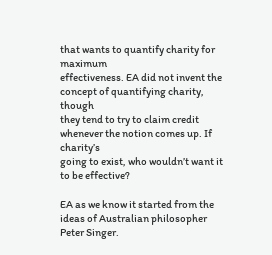that wants to quantify charity for maximum
effectiveness. EA did not invent the concept of quantifying charity, though
they tend to try to claim credit whenever the notion comes up. If charity’s
going to exist, who wouldn’t want it to be effective?

EA as we know it started from the ideas of Australian philosopher Peter Singer.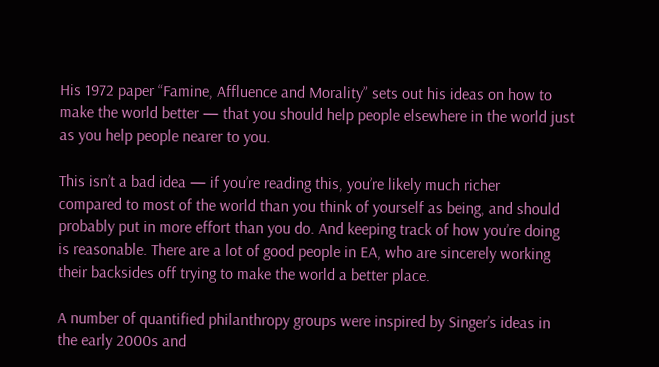His 1972 paper “Famine, Affluence and Morality” sets out his ideas on how to
make the world better — that you should help people elsewhere in the world just
as you help people nearer to you.

This isn’t a bad idea — if you’re reading this, you’re likely much richer
compared to most of the world than you think of yourself as being, and should
probably put in more effort than you do. And keeping track of how you’re doing
is reasonable. There are a lot of good people in EA, who are sincerely working
their backsides off trying to make the world a better place.

A number of quantified philanthropy groups were inspired by Singer’s ideas in
the early 2000s and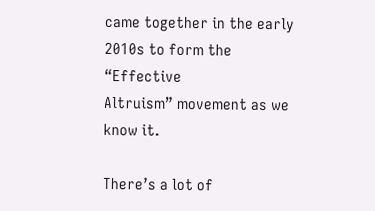came together in the early 2010s to form the “Effective
Altruism” movement as we know it.

There’s a lot of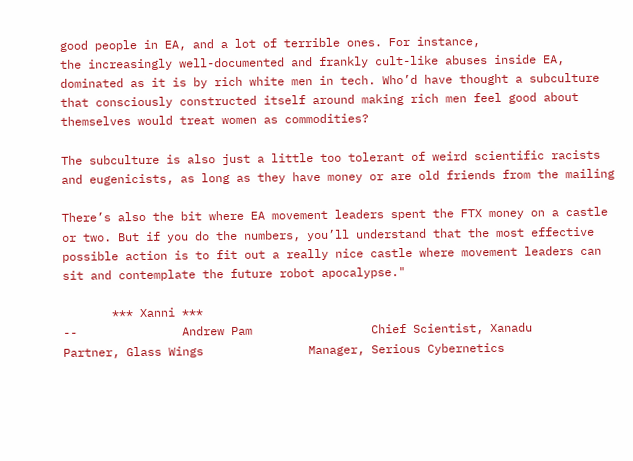good people in EA, and a lot of terrible ones. For instance,
the increasingly well-documented and frankly cult-like abuses inside EA,
dominated as it is by rich white men in tech. Who’d have thought a subculture
that consciously constructed itself around making rich men feel good about
themselves would treat women as commodities?

The subculture is also just a little too tolerant of weird scientific racists
and eugenicists, as long as they have money or are old friends from the mailing

There’s also the bit where EA movement leaders spent the FTX money on a castle
or two. But if you do the numbers, you’ll understand that the most effective
possible action is to fit out a really nice castle where movement leaders can
sit and contemplate the future robot apocalypse."

       *** Xanni ***
--               Andrew Pam                 Chief Scientist, Xanadu            Partner, Glass Wings               Manager, Serious Cybernetics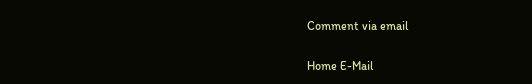Comment via email

Home E-Mail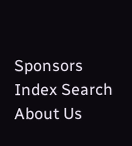Sponsors Index Search About Us